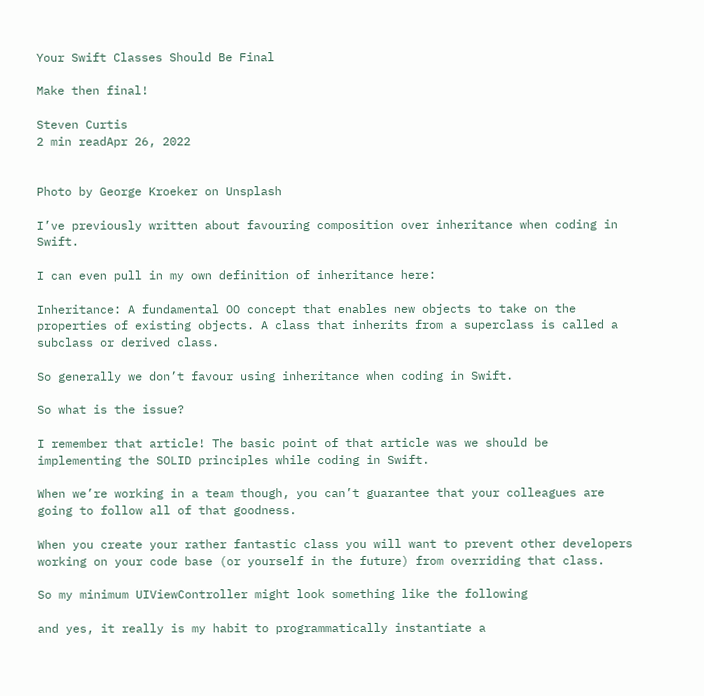Your Swift Classes Should Be Final

Make then final!

Steven Curtis
2 min readApr 26, 2022


Photo by George Kroeker on Unsplash

I’ve previously written about favouring composition over inheritance when coding in Swift.

I can even pull in my own definition of inheritance here:

Inheritance: A fundamental OO concept that enables new objects to take on the properties of existing objects. A class that inherits from a superclass is called a subclass or derived class.

So generally we don’t favour using inheritance when coding in Swift.

So what is the issue?

I remember that article! The basic point of that article was we should be implementing the SOLID principles while coding in Swift.

When we’re working in a team though, you can’t guarantee that your colleagues are going to follow all of that goodness.

When you create your rather fantastic class you will want to prevent other developers working on your code base (or yourself in the future) from overriding that class.

So my minimum UIViewController might look something like the following

and yes, it really is my habit to programmatically instantiate a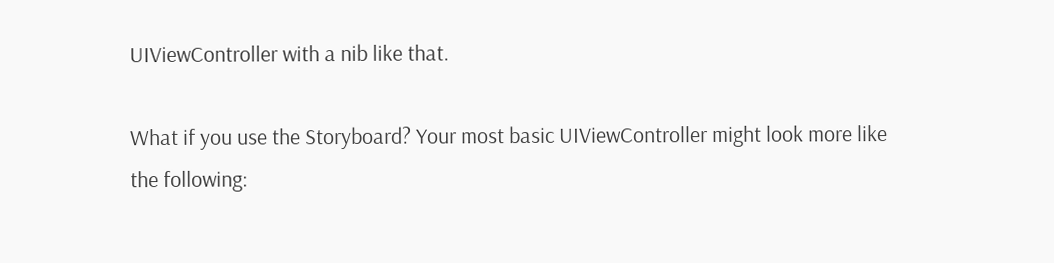UIViewController with a nib like that.

What if you use the Storyboard? Your most basic UIViewController might look more like the following: